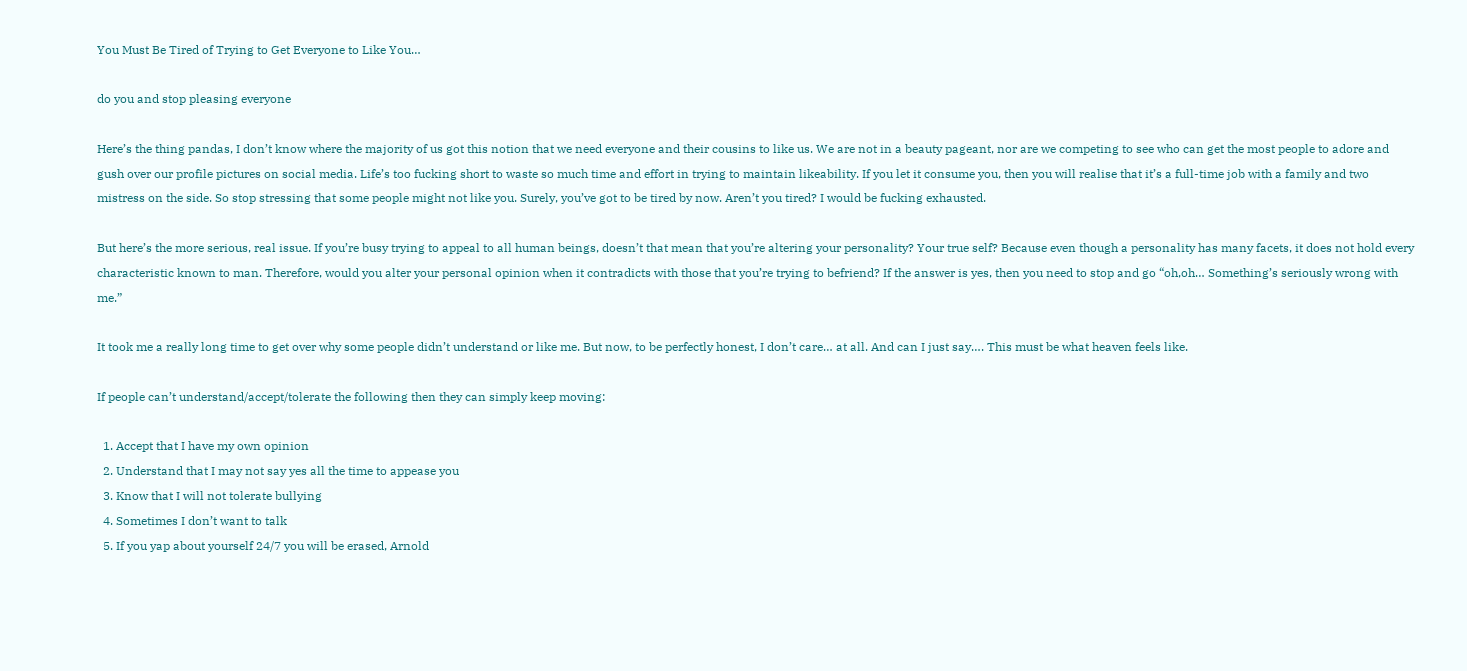You Must Be Tired of Trying to Get Everyone to Like You…

do you and stop pleasing everyone

Here’s the thing pandas, I don’t know where the majority of us got this notion that we need everyone and their cousins to like us. We are not in a beauty pageant, nor are we competing to see who can get the most people to adore and gush over our profile pictures on social media. Life’s too fucking short to waste so much time and effort in trying to maintain likeability. If you let it consume you, then you will realise that it’s a full-time job with a family and two mistress on the side. So stop stressing that some people might not like you. Surely, you’ve got to be tired by now. Aren’t you tired? I would be fucking exhausted.

But here’s the more serious, real issue. If you’re busy trying to appeal to all human beings, doesn’t that mean that you’re altering your personality? Your true self? Because even though a personality has many facets, it does not hold every characteristic known to man. Therefore, would you alter your personal opinion when it contradicts with those that you’re trying to befriend? If the answer is yes, then you need to stop and go “oh,oh… Something’s seriously wrong with me.”

It took me a really long time to get over why some people didn’t understand or like me. But now, to be perfectly honest, I don’t care… at all. And can I just say…. This must be what heaven feels like.

If people can’t understand/accept/tolerate the following then they can simply keep moving:

  1. Accept that I have my own opinion
  2. Understand that I may not say yes all the time to appease you
  3. Know that I will not tolerate bullying
  4. Sometimes I don’t want to talk
  5. If you yap about yourself 24/7 you will be erased, Arnold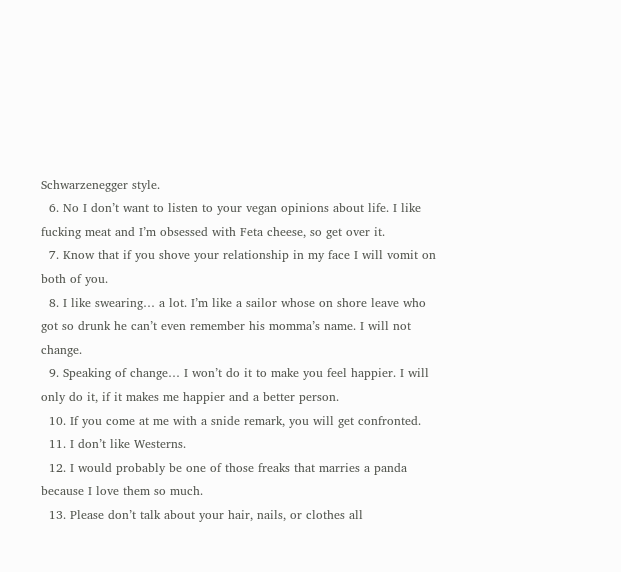Schwarzenegger style.
  6. No I don’t want to listen to your vegan opinions about life. I like fucking meat and I’m obsessed with Feta cheese, so get over it.
  7. Know that if you shove your relationship in my face I will vomit on both of you.
  8. I like swearing… a lot. I’m like a sailor whose on shore leave who got so drunk he can’t even remember his momma’s name. I will not change.
  9. Speaking of change… I won’t do it to make you feel happier. I will only do it, if it makes me happier and a better person.
  10. If you come at me with a snide remark, you will get confronted.
  11. I don’t like Westerns.
  12. I would probably be one of those freaks that marries a panda because I love them so much.
  13. Please don’t talk about your hair, nails, or clothes all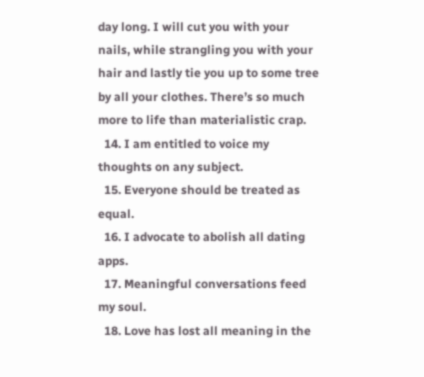day long. I will cut you with your nails, while strangling you with your hair and lastly tie you up to some tree by all your clothes. There’s so much more to life than materialistic crap.
  14. I am entitled to voice my thoughts on any subject.
  15. Everyone should be treated as equal.
  16. I advocate to abolish all dating apps.
  17. Meaningful conversations feed my soul.
  18. Love has lost all meaning in the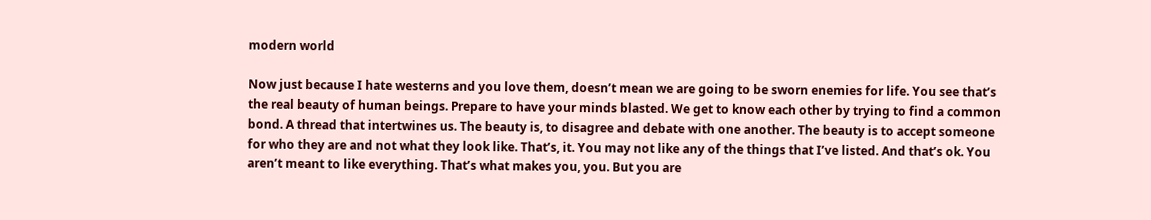modern world

Now just because I hate westerns and you love them, doesn’t mean we are going to be sworn enemies for life. You see that’s the real beauty of human beings. Prepare to have your minds blasted. We get to know each other by trying to find a common bond. A thread that intertwines us. The beauty is, to disagree and debate with one another. The beauty is to accept someone for who they are and not what they look like. That’s, it. You may not like any of the things that I’ve listed. And that’s ok. You aren’t meant to like everything. That’s what makes you, you. But you are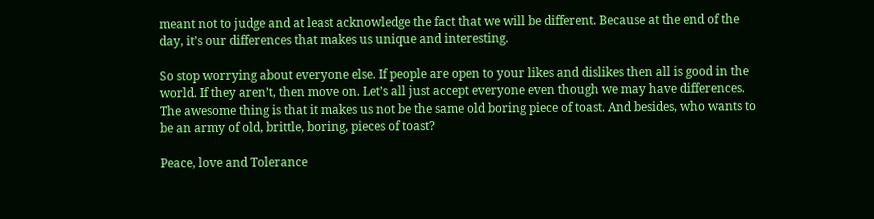meant not to judge and at least acknowledge the fact that we will be different. Because at the end of the day, it’s our differences that makes us unique and interesting.

So stop worrying about everyone else. If people are open to your likes and dislikes then all is good in the world. If they aren’t, then move on. Let’s all just accept everyone even though we may have differences. The awesome thing is that it makes us not be the same old boring piece of toast. And besides, who wants to be an army of old, brittle, boring, pieces of toast?

Peace, love and Tolerance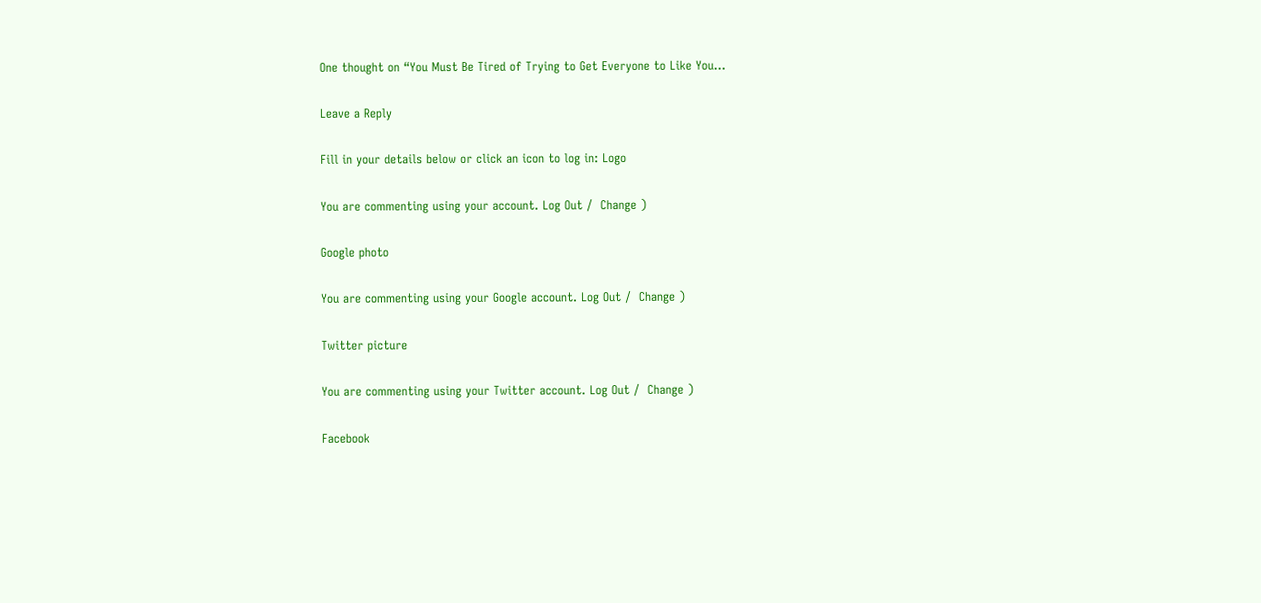One thought on “You Must Be Tired of Trying to Get Everyone to Like You…

Leave a Reply

Fill in your details below or click an icon to log in: Logo

You are commenting using your account. Log Out /  Change )

Google photo

You are commenting using your Google account. Log Out /  Change )

Twitter picture

You are commenting using your Twitter account. Log Out /  Change )

Facebook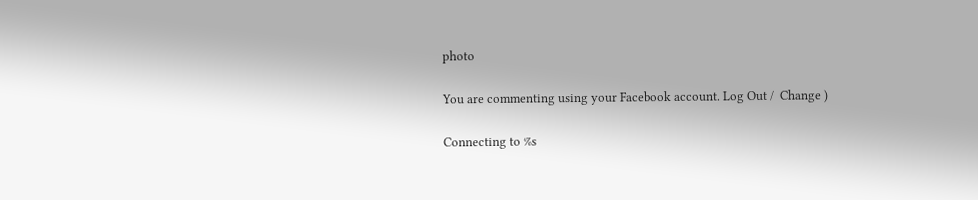photo

You are commenting using your Facebook account. Log Out /  Change )

Connecting to %s